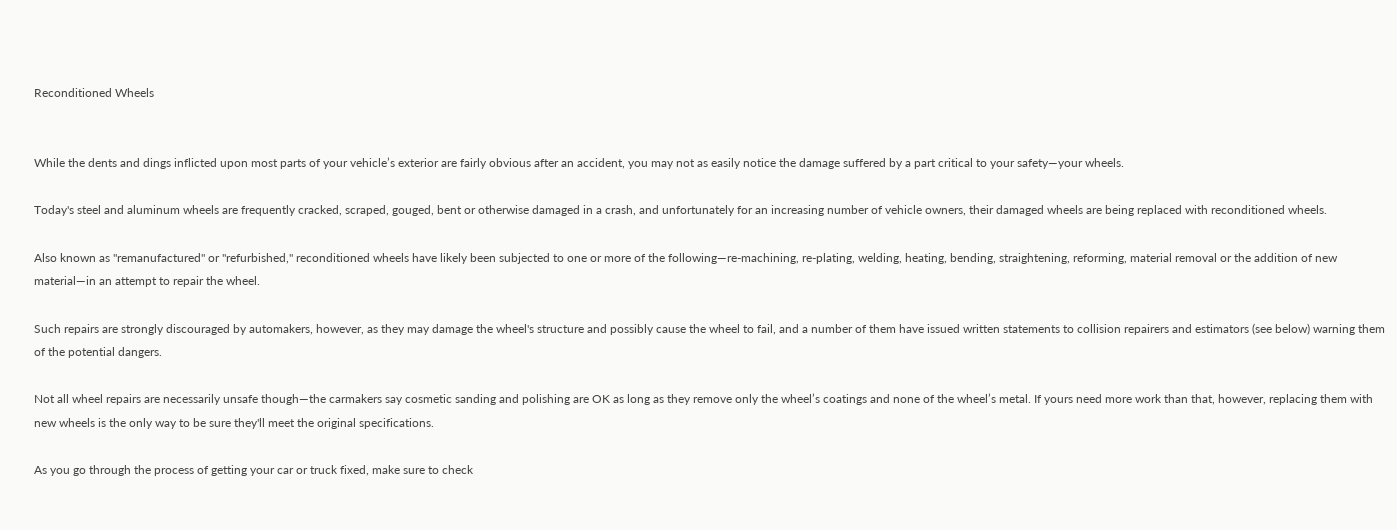Reconditioned Wheels


While the dents and dings inflicted upon most parts of your vehicle’s exterior are fairly obvious after an accident, you may not as easily notice the damage suffered by a part critical to your safety—your wheels.

Today's steel and aluminum wheels are frequently cracked, scraped, gouged, bent or otherwise damaged in a crash, and unfortunately for an increasing number of vehicle owners, their damaged wheels are being replaced with reconditioned wheels.

Also known as "remanufactured" or "refurbished," reconditioned wheels have likely been subjected to one or more of the following—re-machining, re-plating, welding, heating, bending, straightening, reforming, material removal or the addition of new material—in an attempt to repair the wheel.

Such repairs are strongly discouraged by automakers, however, as they may damage the wheel's structure and possibly cause the wheel to fail, and a number of them have issued written statements to collision repairers and estimators (see below) warning them of the potential dangers.

Not all wheel repairs are necessarily unsafe though—the carmakers say cosmetic sanding and polishing are OK as long as they remove only the wheel’s coatings and none of the wheel’s metal. If yours need more work than that, however, replacing them with new wheels is the only way to be sure they'll meet the original specifications.

As you go through the process of getting your car or truck fixed, make sure to check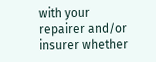with your repairer and/or insurer whether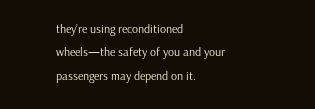they’re using reconditioned wheels—the safety of you and your passengers may depend on it.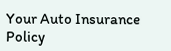Your Auto Insurance Policy